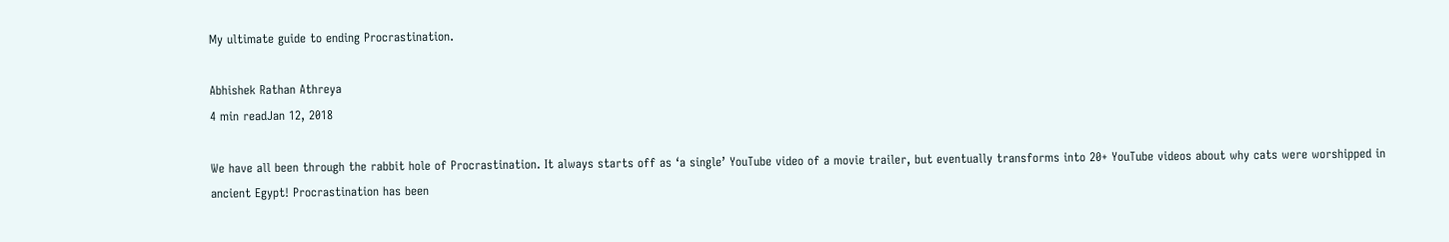My ultimate guide to ending Procrastination.

Abhishek Rathan Athreya
4 min readJan 12, 2018

We have all been through the rabbit hole of Procrastination. It always starts off as ‘a single’ YouTube video of a movie trailer, but eventually transforms into 20+ YouTube videos about why cats were worshipped in ancient Egypt! Procrastination has been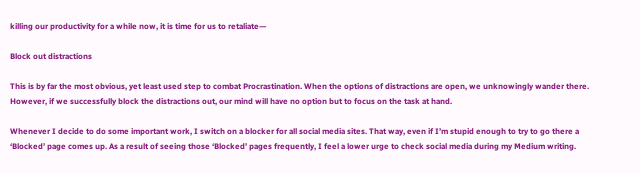killing our productivity for a while now, it is time for us to retaliate—

Block out distractions

This is by far the most obvious, yet least used step to combat Procrastination. When the options of distractions are open, we unknowingly wander there. However, if we successfully block the distractions out, our mind will have no option but to focus on the task at hand.

Whenever I decide to do some important work, I switch on a blocker for all social media sites. That way, even if I’m stupid enough to try to go there a ‘Blocked’ page comes up. As a result of seeing those ‘Blocked’ pages frequently, I feel a lower urge to check social media during my Medium writing.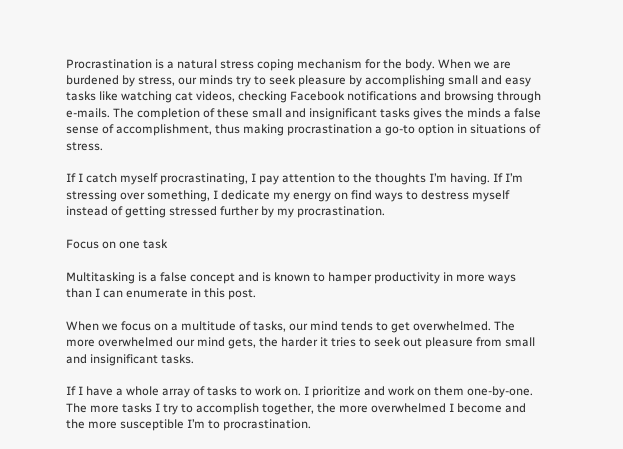Procrastination is a natural stress coping mechanism for the body. When we are burdened by stress, our minds try to seek pleasure by accomplishing small and easy tasks like watching cat videos, checking Facebook notifications and browsing through e-mails. The completion of these small and insignificant tasks gives the minds a false sense of accomplishment, thus making procrastination a go-to option in situations of stress.

If I catch myself procrastinating, I pay attention to the thoughts I’m having. If I’m stressing over something, I dedicate my energy on find ways to destress myself instead of getting stressed further by my procrastination.

Focus on one task

Multitasking is a false concept and is known to hamper productivity in more ways than I can enumerate in this post.

When we focus on a multitude of tasks, our mind tends to get overwhelmed. The more overwhelmed our mind gets, the harder it tries to seek out pleasure from small and insignificant tasks.

If I have a whole array of tasks to work on. I prioritize and work on them one-by-one. The more tasks I try to accomplish together, the more overwhelmed I become and the more susceptible I’m to procrastination.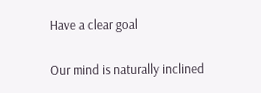Have a clear goal

Our mind is naturally inclined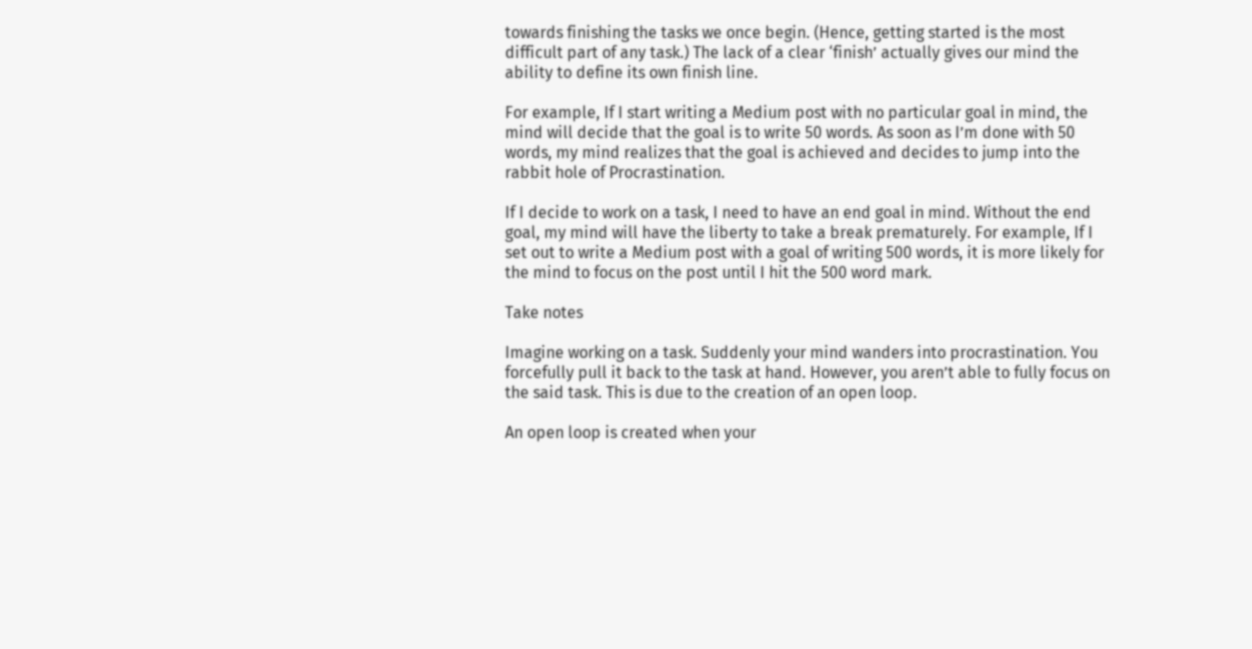towards finishing the tasks we once begin. (Hence, getting started is the most difficult part of any task.) The lack of a clear ‘finish’ actually gives our mind the ability to define its own finish line.

For example, If I start writing a Medium post with no particular goal in mind, the mind will decide that the goal is to write 50 words. As soon as I’m done with 50 words, my mind realizes that the goal is achieved and decides to jump into the rabbit hole of Procrastination.

If I decide to work on a task, I need to have an end goal in mind. Without the end goal, my mind will have the liberty to take a break prematurely. For example, If I set out to write a Medium post with a goal of writing 500 words, it is more likely for the mind to focus on the post until I hit the 500 word mark.

Take notes

Imagine working on a task. Suddenly your mind wanders into procrastination. You forcefully pull it back to the task at hand. However, you aren’t able to fully focus on the said task. This is due to the creation of an open loop.

An open loop is created when your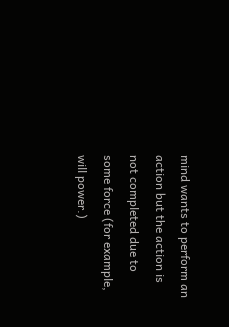mind wants to perform an action but the action is not completed due to some force (for example, will power.)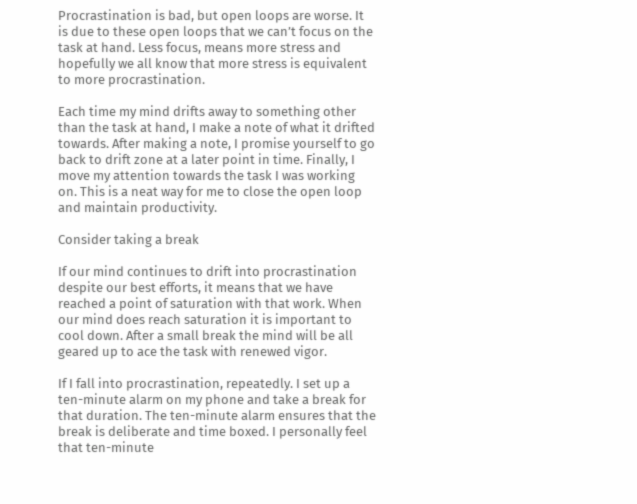Procrastination is bad, but open loops are worse. It is due to these open loops that we can’t focus on the task at hand. Less focus, means more stress and hopefully we all know that more stress is equivalent to more procrastination.

Each time my mind drifts away to something other than the task at hand, I make a note of what it drifted towards. After making a note, I promise yourself to go back to drift zone at a later point in time. Finally, I move my attention towards the task I was working on. This is a neat way for me to close the open loop and maintain productivity.

Consider taking a break

If our mind continues to drift into procrastination despite our best efforts, it means that we have reached a point of saturation with that work. When our mind does reach saturation it is important to cool down. After a small break the mind will be all geared up to ace the task with renewed vigor.

If I fall into procrastination, repeatedly. I set up a ten-minute alarm on my phone and take a break for that duration. The ten-minute alarm ensures that the break is deliberate and time boxed. I personally feel that ten-minute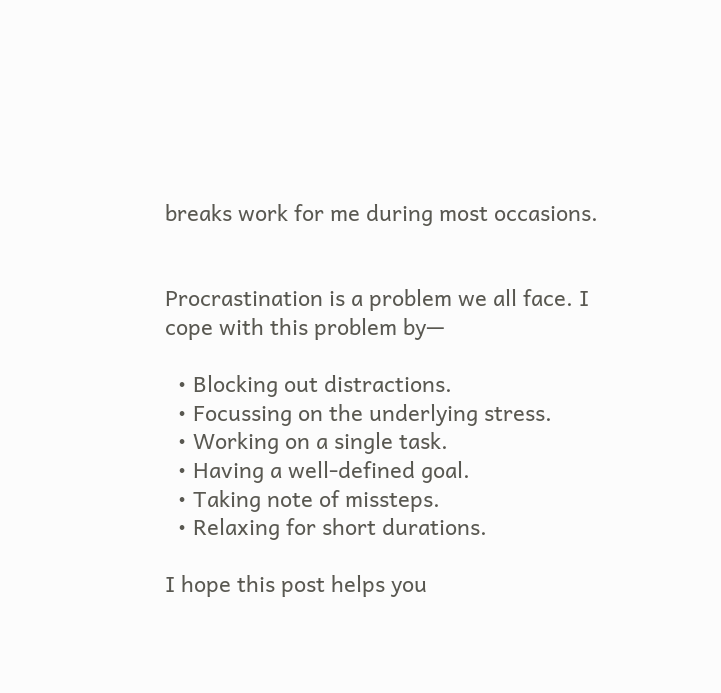breaks work for me during most occasions.


Procrastination is a problem we all face. I cope with this problem by—

  • Blocking out distractions.
  • Focussing on the underlying stress.
  • Working on a single task.
  • Having a well-defined goal.
  • Taking note of missteps.
  • Relaxing for short durations.

I hope this post helps you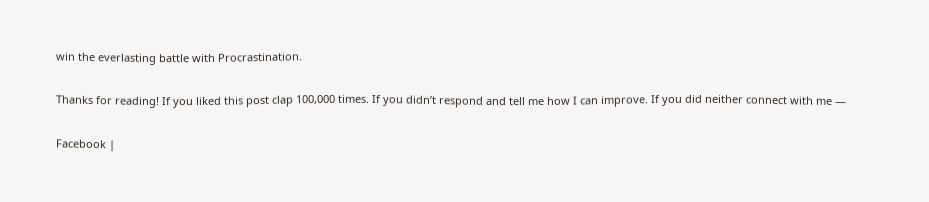win the everlasting battle with Procrastination.

Thanks for reading! If you liked this post clap 100,000 times. If you didn’t respond and tell me how I can improve. If you did neither connect with me —

Facebook |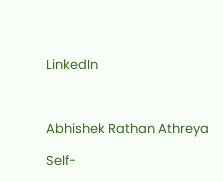LinkedIn



Abhishek Rathan Athreya

Self-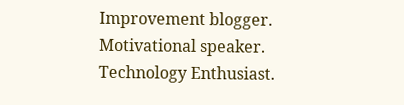Improvement blogger. Motivational speaker. Technology Enthusiast.